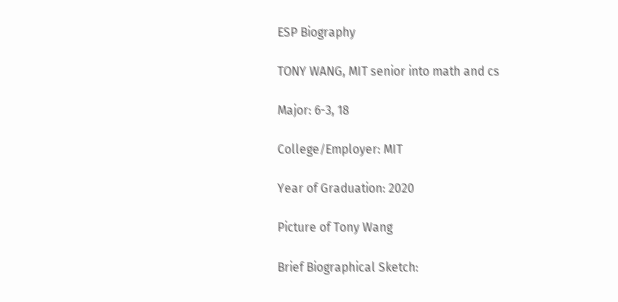ESP Biography

TONY WANG, MIT senior into math and cs

Major: 6-3, 18

College/Employer: MIT

Year of Graduation: 2020

Picture of Tony Wang

Brief Biographical Sketch: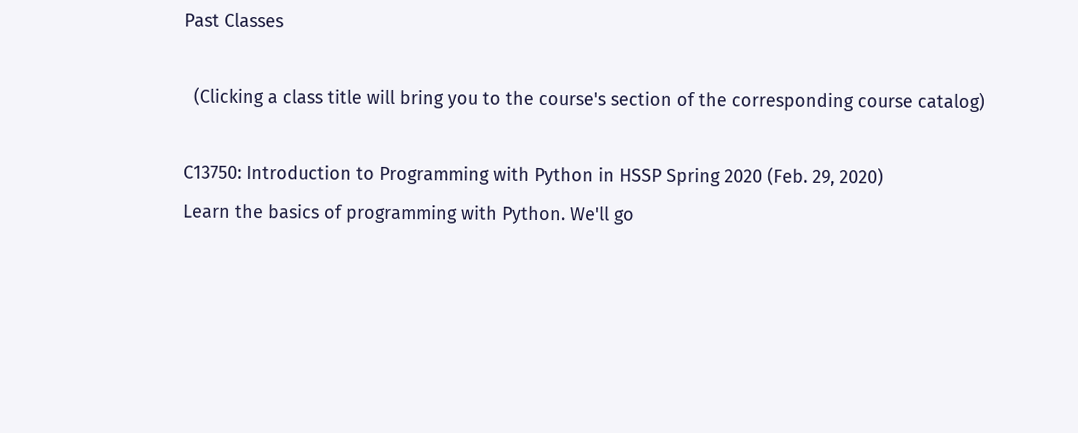Past Classes

  (Clicking a class title will bring you to the course's section of the corresponding course catalog)

C13750: Introduction to Programming with Python in HSSP Spring 2020 (Feb. 29, 2020)
Learn the basics of programming with Python. We'll go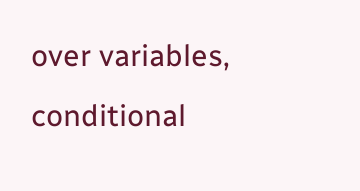over variables, conditional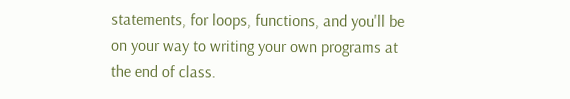statements, for loops, functions, and you'll be on your way to writing your own programs at the end of class.